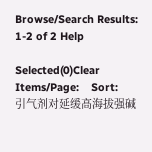Browse/Search Results:  1-2 of 2 Help

Selected(0)Clear Items/Page:    Sort:
引气剂对延缓高海拔强碱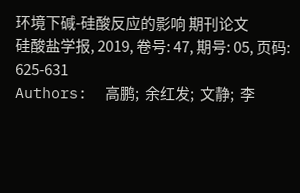环境下碱-硅酸反应的影响 期刊论文
硅酸盐学报, 2019, 卷号: 47, 期号: 05, 页码: 625-631
Authors:  高鹏;  余红发;  文静;  李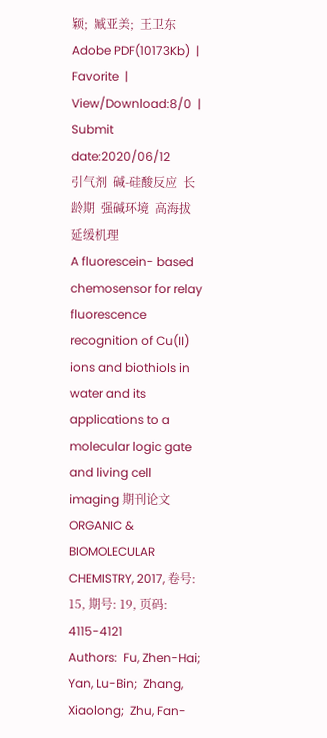颖;  臧亚美;  王卫东
Adobe PDF(10173Kb)  |  Favorite  |  View/Download:8/0  |  Submit date:2020/06/12
引气剂  碱-硅酸反应  长龄期  强碱环境  高海拔  延缓机理
A fluorescein- based chemosensor for relay fluorescence recognition of Cu(II) ions and biothiols in water and its applications to a molecular logic gate and living cell imaging 期刊论文
ORGANIC & BIOMOLECULAR CHEMISTRY, 2017, 卷号: 15, 期号: 19, 页码: 4115-4121
Authors:  Fu, Zhen-Hai;  Yan, Lu-Bin;  Zhang, Xiaolong;  Zhu, Fan-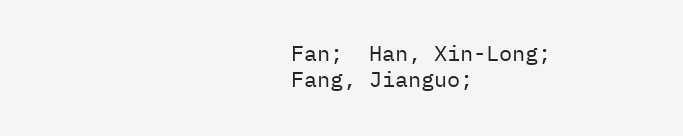Fan;  Han, Xin-Long;  Fang, Jianguo;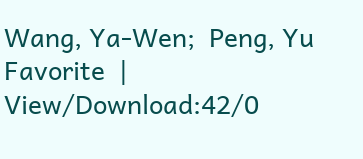Wang, Ya-Wen;  Peng, Yu
Favorite  |  View/Download:42/0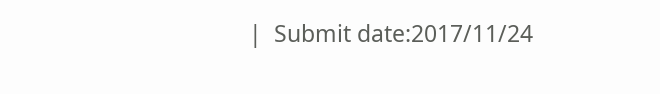|  Submit date:2017/11/24